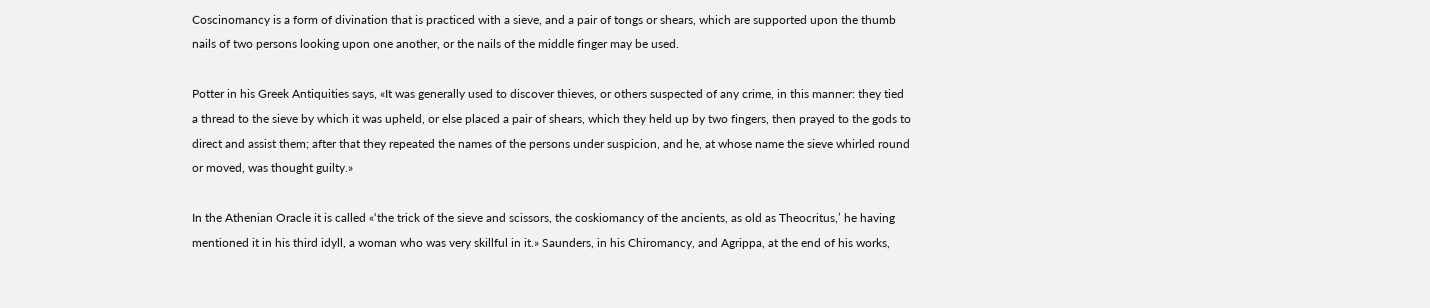Coscinomancy is a form of divination that is practiced with a sieve, and a pair of tongs or shears, which are supported upon the thumb nails of two persons looking upon one another, or the nails of the middle finger may be used.

Potter in his Greek Antiquities says, «It was generally used to discover thieves, or others suspected of any crime, in this manner: they tied a thread to the sieve by which it was upheld, or else placed a pair of shears, which they held up by two fingers, then prayed to the gods to direct and assist them; after that they repeated the names of the persons under suspicion, and he, at whose name the sieve whirled round or moved, was thought guilty.»

In the Athenian Oracle it is called «‘the trick of the sieve and scissors, the coskiomancy of the ancients, as old as Theocritus,’ he having mentioned it in his third idyll, a woman who was very skillful in it.» Saunders, in his Chiromancy, and Agrippa, at the end of his works,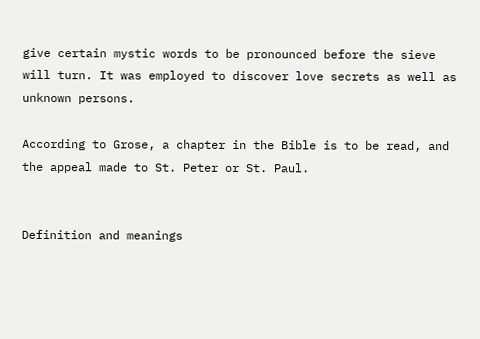give certain mystic words to be pronounced before the sieve will turn. It was employed to discover love secrets as well as unknown persons.

According to Grose, a chapter in the Bible is to be read, and the appeal made to St. Peter or St. Paul.


Definition and meanings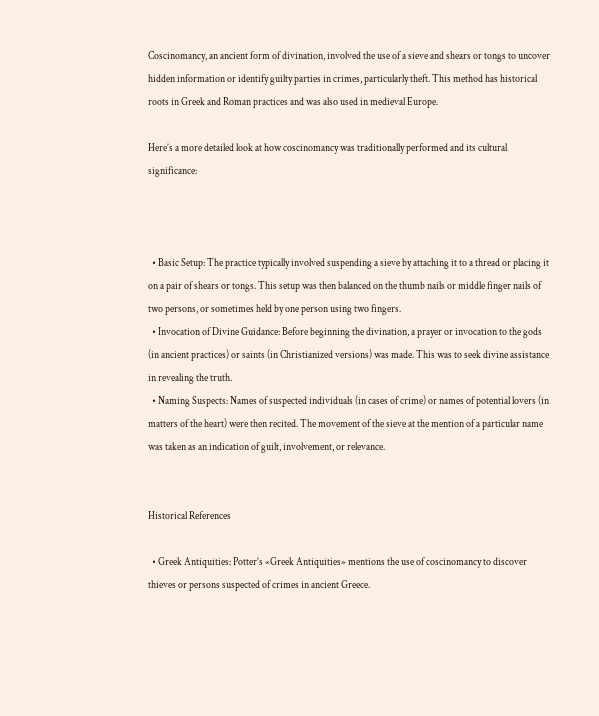Coscinomancy, an ancient form of divination, involved the use of a sieve and shears or tongs to uncover hidden information or identify guilty parties in crimes, particularly theft. This method has historical roots in Greek and Roman practices and was also used in medieval Europe.

Here’s a more detailed look at how coscinomancy was traditionally performed and its cultural significance:



  • Basic Setup: The practice typically involved suspending a sieve by attaching it to a thread or placing it on a pair of shears or tongs. This setup was then balanced on the thumb nails or middle finger nails of two persons, or sometimes held by one person using two fingers.
  • Invocation of Divine Guidance: Before beginning the divination, a prayer or invocation to the gods (in ancient practices) or saints (in Christianized versions) was made. This was to seek divine assistance in revealing the truth.
  • Naming Suspects: Names of suspected individuals (in cases of crime) or names of potential lovers (in matters of the heart) were then recited. The movement of the sieve at the mention of a particular name was taken as an indication of guilt, involvement, or relevance.


Historical References

  • Greek Antiquities: Potter’s «Greek Antiquities» mentions the use of coscinomancy to discover thieves or persons suspected of crimes in ancient Greece.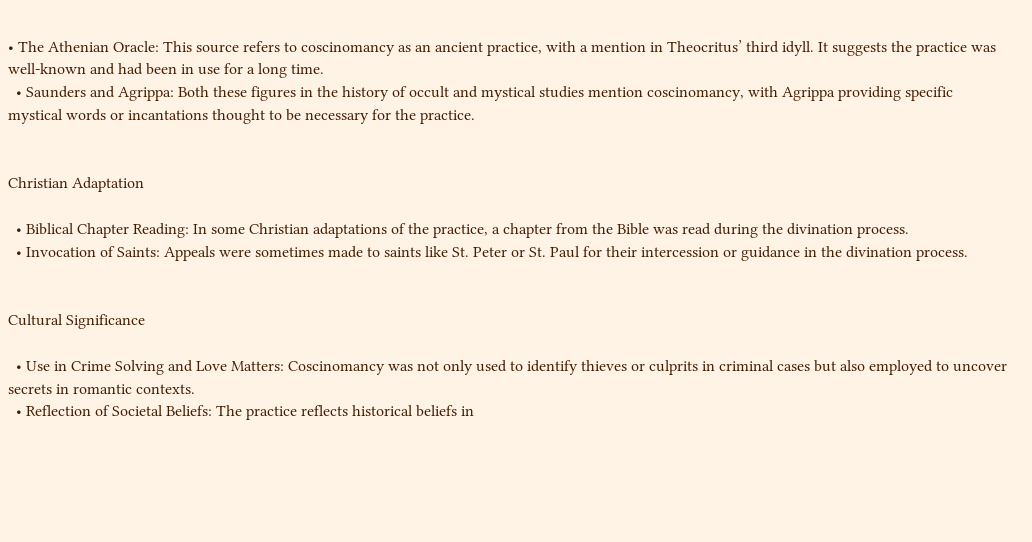• The Athenian Oracle: This source refers to coscinomancy as an ancient practice, with a mention in Theocritus’ third idyll. It suggests the practice was well-known and had been in use for a long time.
  • Saunders and Agrippa: Both these figures in the history of occult and mystical studies mention coscinomancy, with Agrippa providing specific mystical words or incantations thought to be necessary for the practice.


Christian Adaptation

  • Biblical Chapter Reading: In some Christian adaptations of the practice, a chapter from the Bible was read during the divination process.
  • Invocation of Saints: Appeals were sometimes made to saints like St. Peter or St. Paul for their intercession or guidance in the divination process.


Cultural Significance

  • Use in Crime Solving and Love Matters: Coscinomancy was not only used to identify thieves or culprits in criminal cases but also employed to uncover secrets in romantic contexts.
  • Reflection of Societal Beliefs: The practice reflects historical beliefs in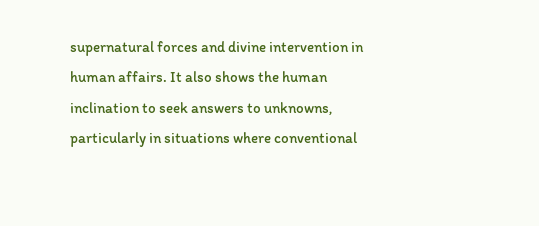supernatural forces and divine intervention in human affairs. It also shows the human inclination to seek answers to unknowns, particularly in situations where conventional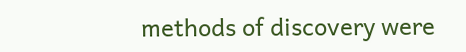methods of discovery were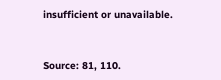insufficient or unavailable.


Source: 81, 110.